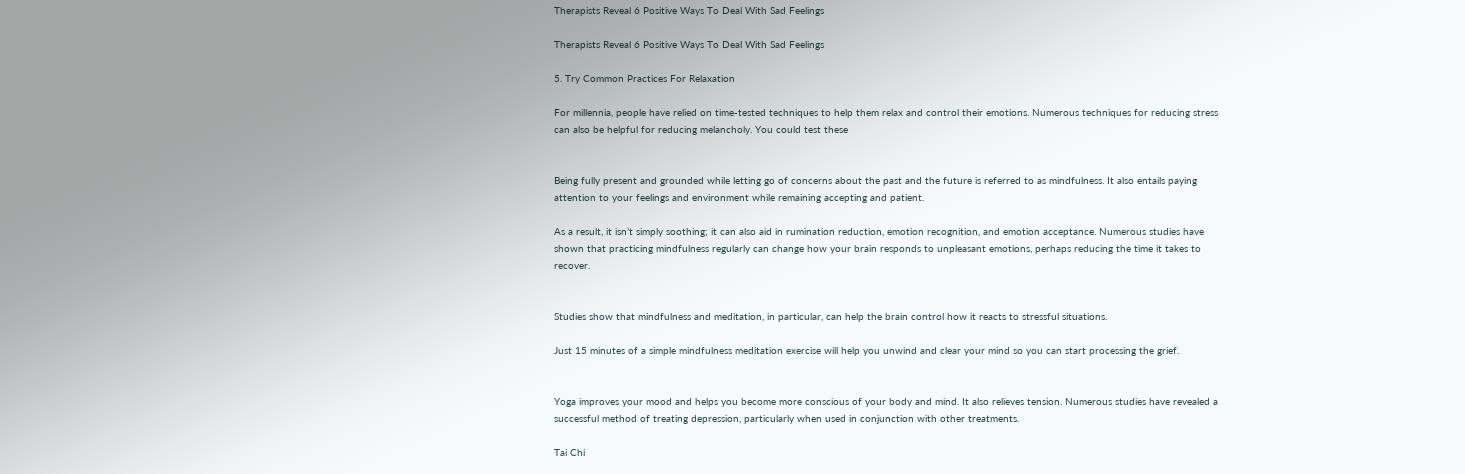Therapists Reveal 6 Positive Ways To Deal With Sad Feelings

Therapists Reveal 6 Positive Ways To Deal With Sad Feelings

5. Try Common Practices For Relaxation

For millennia, people have relied on time-tested techniques to help them relax and control their emotions. Numerous techniques for reducing stress can also be helpful for reducing melancholy. You could test these


Being fully present and grounded while letting go of concerns about the past and the future is referred to as mindfulness. It also entails paying attention to your feelings and environment while remaining accepting and patient.

As a result, it isn’t simply soothing; it can also aid in rumination reduction, emotion recognition, and emotion acceptance. Numerous studies have shown that practicing mindfulness regularly can change how your brain responds to unpleasant emotions, perhaps reducing the time it takes to recover.


Studies show that mindfulness and meditation, in particular, can help the brain control how it reacts to stressful situations.

Just 15 minutes of a simple mindfulness meditation exercise will help you unwind and clear your mind so you can start processing the grief.


Yoga improves your mood and helps you become more conscious of your body and mind. It also relieves tension. Numerous studies have revealed a successful method of treating depression, particularly when used in conjunction with other treatments.

Tai Chi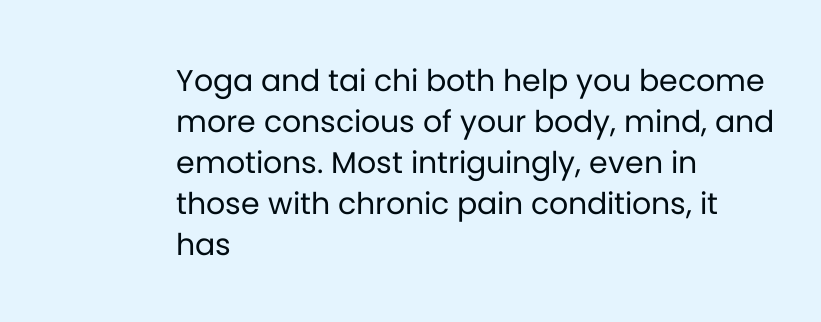Yoga and tai chi both help you become more conscious of your body, mind, and emotions. Most intriguingly, even in those with chronic pain conditions, it has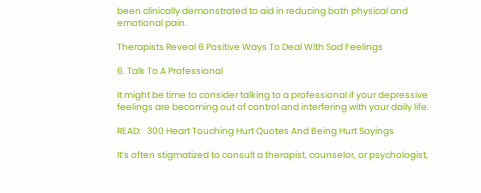been clinically demonstrated to aid in reducing both physical and emotional pain.

Therapists Reveal 6 Positive Ways To Deal With Sad Feelings

6. Talk To A Professional

It might be time to consider talking to a professional if your depressive feelings are becoming out of control and interfering with your daily life.

READ:   300 Heart Touching Hurt Quotes And Being Hurt Sayings

It’s often stigmatized to consult a therapist, counselor, or psychologist,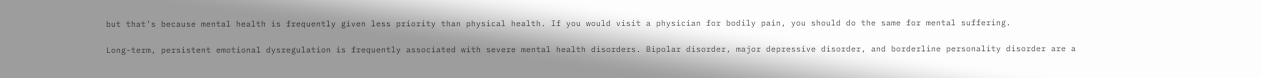but that’s because mental health is frequently given less priority than physical health. If you would visit a physician for bodily pain, you should do the same for mental suffering.

Long-term, persistent emotional dysregulation is frequently associated with severe mental health disorders. Bipolar disorder, major depressive disorder, and borderline personality disorder are a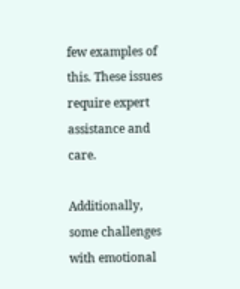few examples of this. These issues require expert assistance and care.

Additionally, some challenges with emotional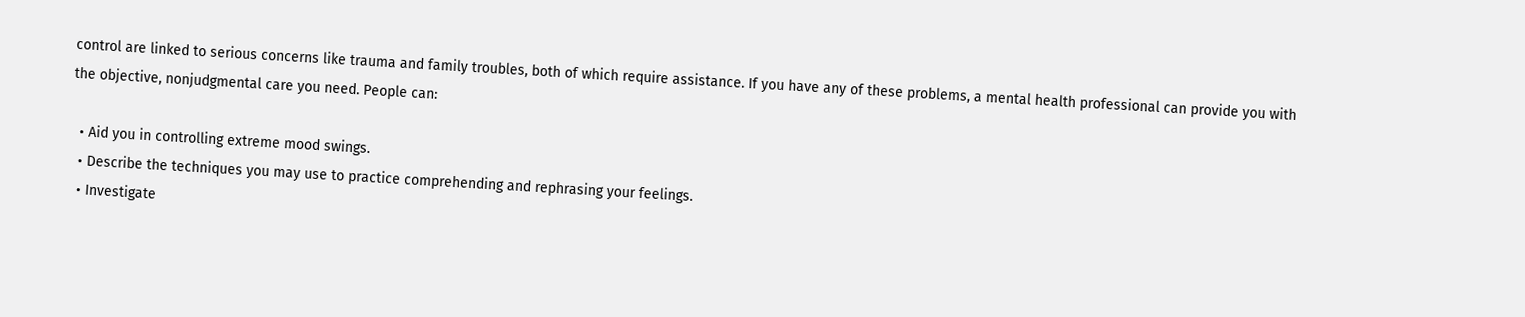control are linked to serious concerns like trauma and family troubles, both of which require assistance. If you have any of these problems, a mental health professional can provide you with the objective, nonjudgmental care you need. People can:

  • Aid you in controlling extreme mood swings.
  • Describe the techniques you may use to practice comprehending and rephrasing your feelings.
  • Investigate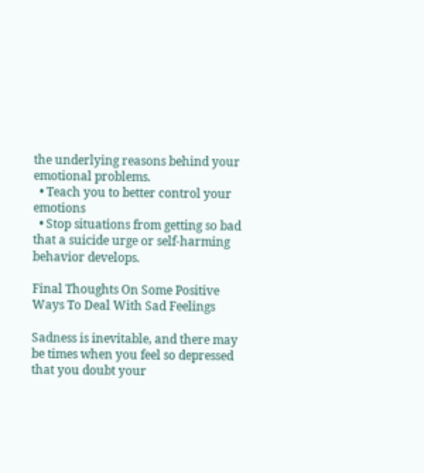the underlying reasons behind your emotional problems.
  • Teach you to better control your emotions
  • Stop situations from getting so bad that a suicide urge or self-harming behavior develops.

Final Thoughts On Some Positive Ways To Deal With Sad Feelings

Sadness is inevitable, and there may be times when you feel so depressed that you doubt your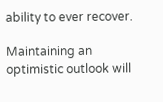ability to ever recover.

Maintaining an optimistic outlook will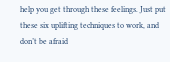help you get through these feelings. Just put these six uplifting techniques to work, and don’t be afraid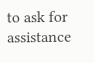to ask for assistance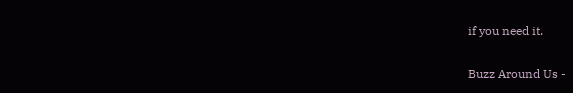if you need it.

Buzz Around Us -